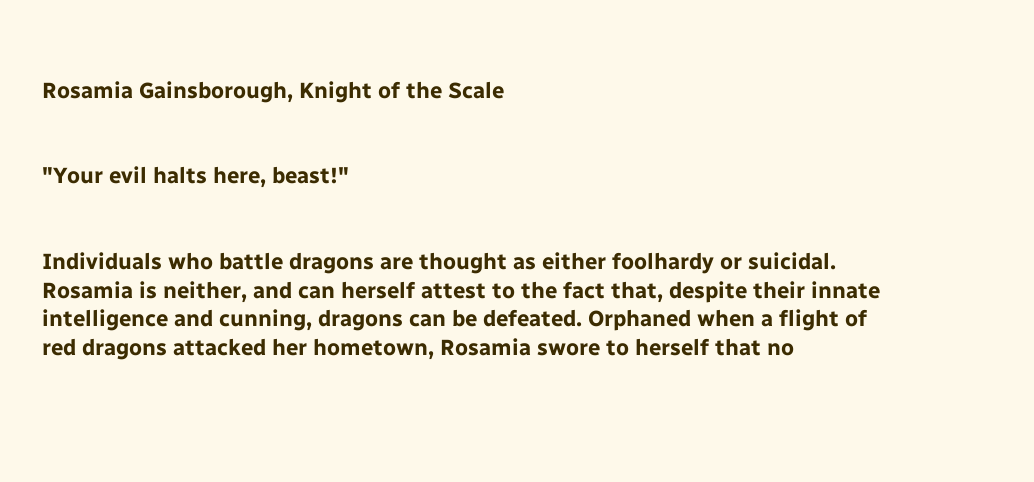Rosamia Gainsborough, Knight of the Scale


"Your evil halts here, beast!"


Individuals who battle dragons are thought as either foolhardy or suicidal. Rosamia is neither, and can herself attest to the fact that, despite their innate intelligence and cunning, dragons can be defeated. Orphaned when a flight of red dragons attacked her hometown, Rosamia swore to herself that no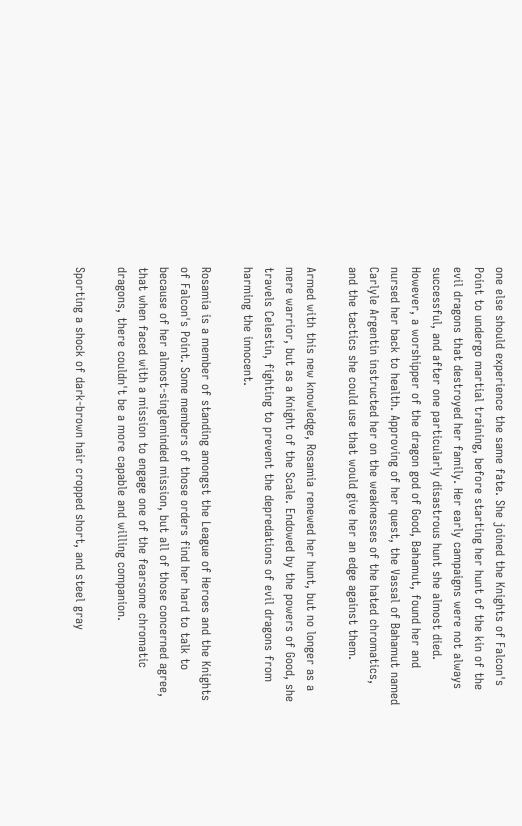one else should experience the same fate. She joined the Knights of Falcon's Point to undergo martial training, before starting her hunt of the kin of the evil dragons that destroyed her family. Her early campaigns were not always successful, and after one particularly disastrous hunt she almost died. However, a worshipper of the dragon god of Good, Bahamut, found her and nursed her back to health. Approving of her quest, the Vassal of Bahamut named Carlyle Argentin instructed her on the weaknesses of the hated chromatics, and the tactics she could use that would give her an edge against them.

Armed with this new knowledge, Rosamia renewed her hunt, but no longer as a mere warrior, but as a Knight of the Scale. Endowed by the powers of Good, she travels Celestin, fighting to prevent the depredations of evil dragons from harming the innocent.

Rosamia is a member of standing amongst the League of Heroes and the Knights of Falcon's Point. Some members of those orders find her hard to talk to because of her almost-singleminded mission, but all of those concerned agree, that when faced with a mission to engage one of the fearsome chromatic dragons, there couldn't be a more capable and willing companion.

Sporting a shock of dark-brown hair cropped short, and steel gray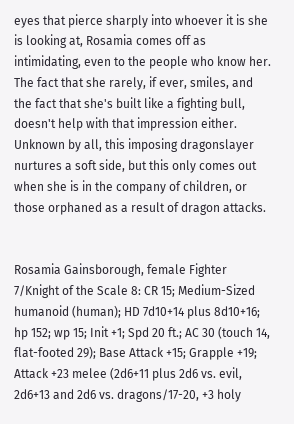eyes that pierce sharply into whoever it is she is looking at, Rosamia comes off as intimidating, even to the people who know her. The fact that she rarely, if ever, smiles, and the fact that she's built like a fighting bull, doesn't help with that impression either. Unknown by all, this imposing dragonslayer nurtures a soft side, but this only comes out when she is in the company of children, or those orphaned as a result of dragon attacks.


Rosamia Gainsborough, female Fighter 7/Knight of the Scale 8: CR 15; Medium-Sized humanoid (human); HD 7d10+14 plus 8d10+16; hp 152; wp 15; Init +1; Spd 20 ft.; AC 30 (touch 14, flat-footed 29); Base Attack +15; Grapple +19; Attack +23 melee (2d6+11 plus 2d6 vs. evil, 2d6+13 and 2d6 vs. dragons/17-20, +3 holy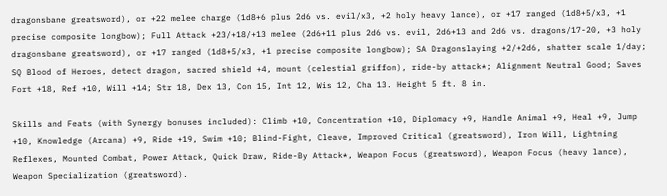dragonsbane greatsword), or +22 melee charge (1d8+6 plus 2d6 vs. evil/x3, +2 holy heavy lance), or +17 ranged (1d8+5/x3, +1 precise composite longbow); Full Attack +23/+18/+13 melee (2d6+11 plus 2d6 vs. evil, 2d6+13 and 2d6 vs. dragons/17-20, +3 holy dragonsbane greatsword), or +17 ranged (1d8+5/x3, +1 precise composite longbow); SA Dragonslaying +2/+2d6, shatter scale 1/day; SQ Blood of Heroes, detect dragon, sacred shield +4, mount (celestial griffon), ride-by attack*; Alignment Neutral Good; Saves Fort +18, Ref +10, Will +14; Str 18, Dex 13, Con 15, Int 12, Wis 12, Cha 13. Height 5 ft. 8 in.

Skills and Feats (with Synergy bonuses included): Climb +10, Concentration +10, Diplomacy +9, Handle Animal +9, Heal +9, Jump +10, Knowledge (Arcana) +9, Ride +19, Swim +10; Blind-Fight, Cleave, Improved Critical (greatsword), Iron Will, Lightning Reflexes, Mounted Combat, Power Attack, Quick Draw, Ride-By Attack*, Weapon Focus (greatsword), Weapon Focus (heavy lance), Weapon Specialization (greatsword).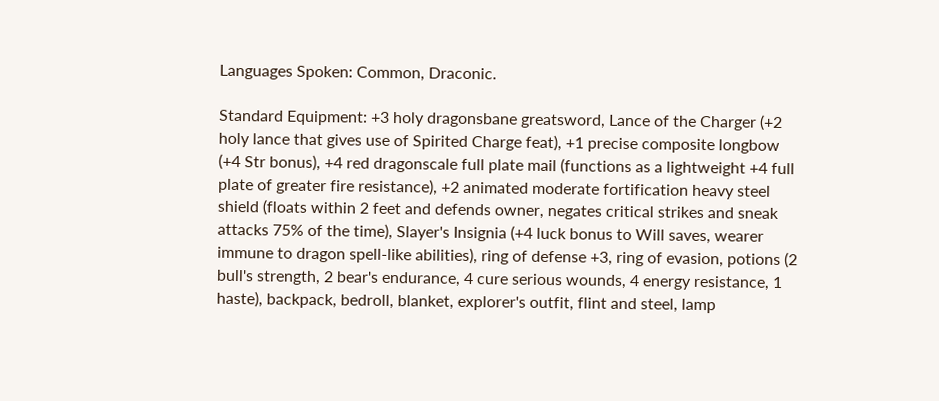Languages Spoken: Common, Draconic.

Standard Equipment: +3 holy dragonsbane greatsword, Lance of the Charger (+2 holy lance that gives use of Spirited Charge feat), +1 precise composite longbow (+4 Str bonus), +4 red dragonscale full plate mail (functions as a lightweight +4 full plate of greater fire resistance), +2 animated moderate fortification heavy steel shield (floats within 2 feet and defends owner, negates critical strikes and sneak attacks 75% of the time), Slayer's Insignia (+4 luck bonus to Will saves, wearer immune to dragon spell-like abilities), ring of defense +3, ring of evasion, potions (2 bull's strength, 2 bear's endurance, 4 cure serious wounds, 4 energy resistance, 1 haste), backpack, bedroll, blanket, explorer's outfit, flint and steel, lamp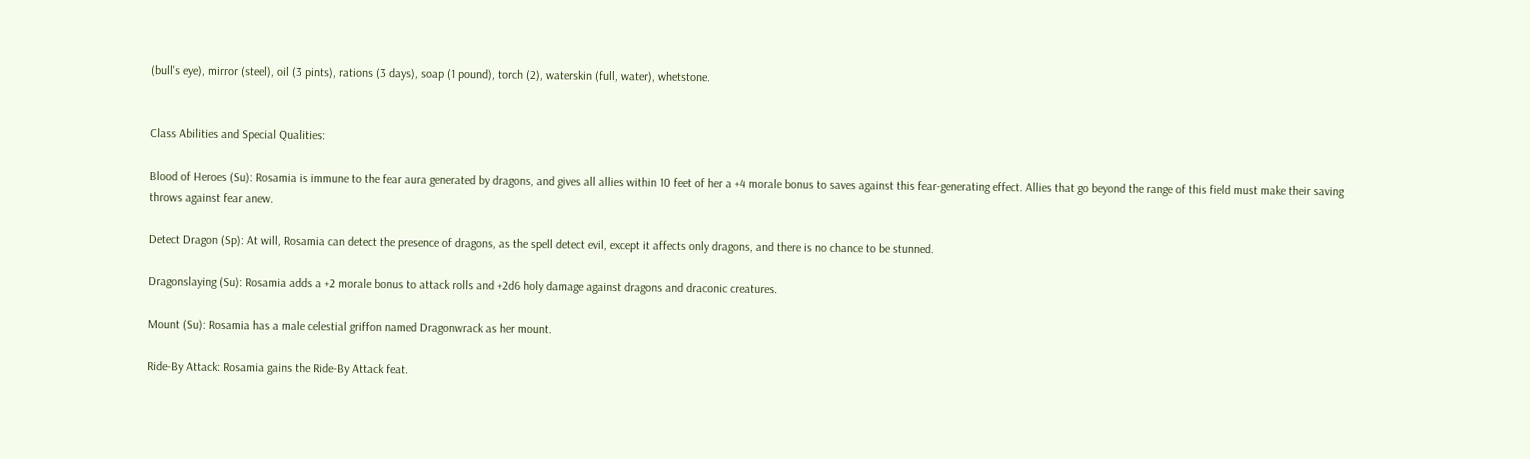(bull's eye), mirror (steel), oil (3 pints), rations (3 days), soap (1 pound), torch (2), waterskin (full, water), whetstone.


Class Abilities and Special Qualities:

Blood of Heroes (Su): Rosamia is immune to the fear aura generated by dragons, and gives all allies within 10 feet of her a +4 morale bonus to saves against this fear-generating effect. Allies that go beyond the range of this field must make their saving throws against fear anew.

Detect Dragon (Sp): At will, Rosamia can detect the presence of dragons, as the spell detect evil, except it affects only dragons, and there is no chance to be stunned.

Dragonslaying (Su): Rosamia adds a +2 morale bonus to attack rolls and +2d6 holy damage against dragons and draconic creatures.

Mount (Su): Rosamia has a male celestial griffon named Dragonwrack as her mount.

Ride-By Attack: Rosamia gains the Ride-By Attack feat.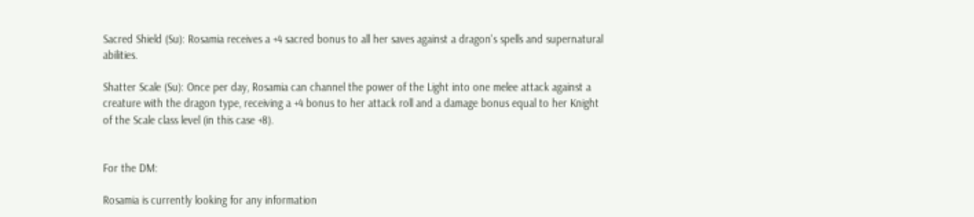Sacred Shield (Su): Rosamia receives a +4 sacred bonus to all her saves against a dragon's spells and supernatural abilities.

Shatter Scale (Su): Once per day, Rosamia can channel the power of the Light into one melee attack against a creature with the dragon type, receiving a +4 bonus to her attack roll and a damage bonus equal to her Knight of the Scale class level (in this case +8).


For the DM:

Rosamia is currently looking for any information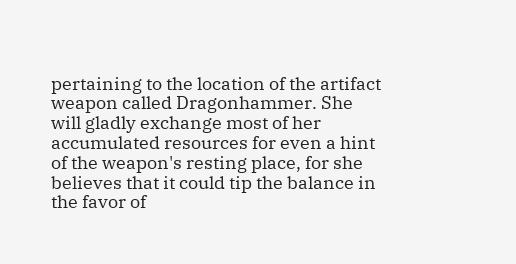pertaining to the location of the artifact weapon called Dragonhammer. She will gladly exchange most of her accumulated resources for even a hint of the weapon's resting place, for she believes that it could tip the balance in the favor of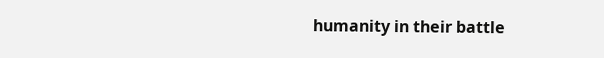humanity in their battle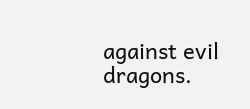against evil dragons.